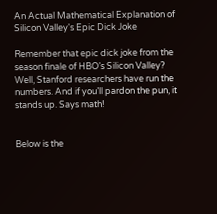An Actual Mathematical Explanation of Silicon Valley's Epic Dick Joke

Remember that epic dick joke from the season finale of HBO’s Silicon Valley? Well, Stanford researchers have run the numbers. And if you’ll pardon the pun, it stands up. Says math!


Below is the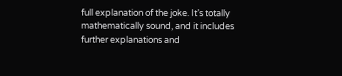full explanation of the joke. It’s totally mathematically sound, and it includes further explanations and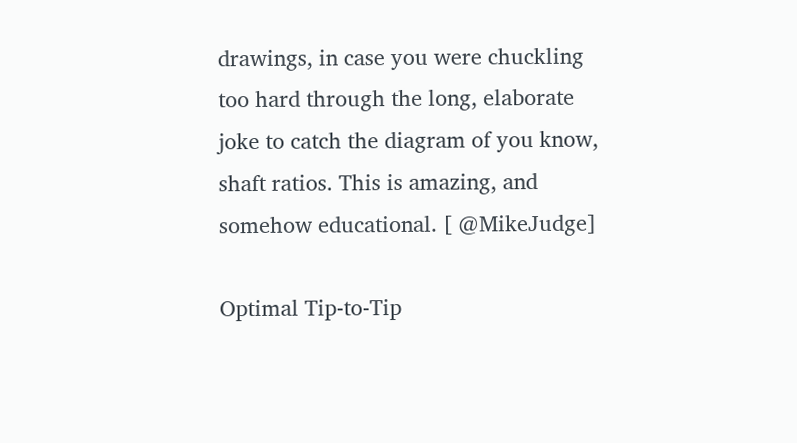drawings, in case you were chuckling too hard through the long, elaborate joke to catch the diagram of you know, shaft ratios. This is amazing, and somehow educational. [ @MikeJudge]

Optimal Tip-to-Tip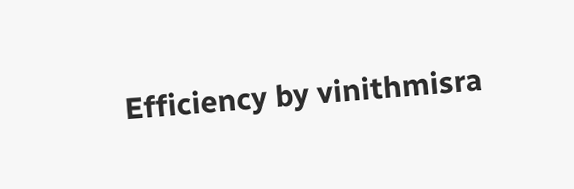Efficiency by vinithmisra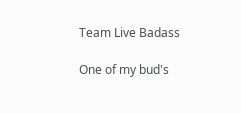Team Live Badass

One of my bud's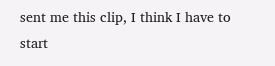sent me this clip, I think I have to start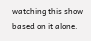watching this show based on it alone.